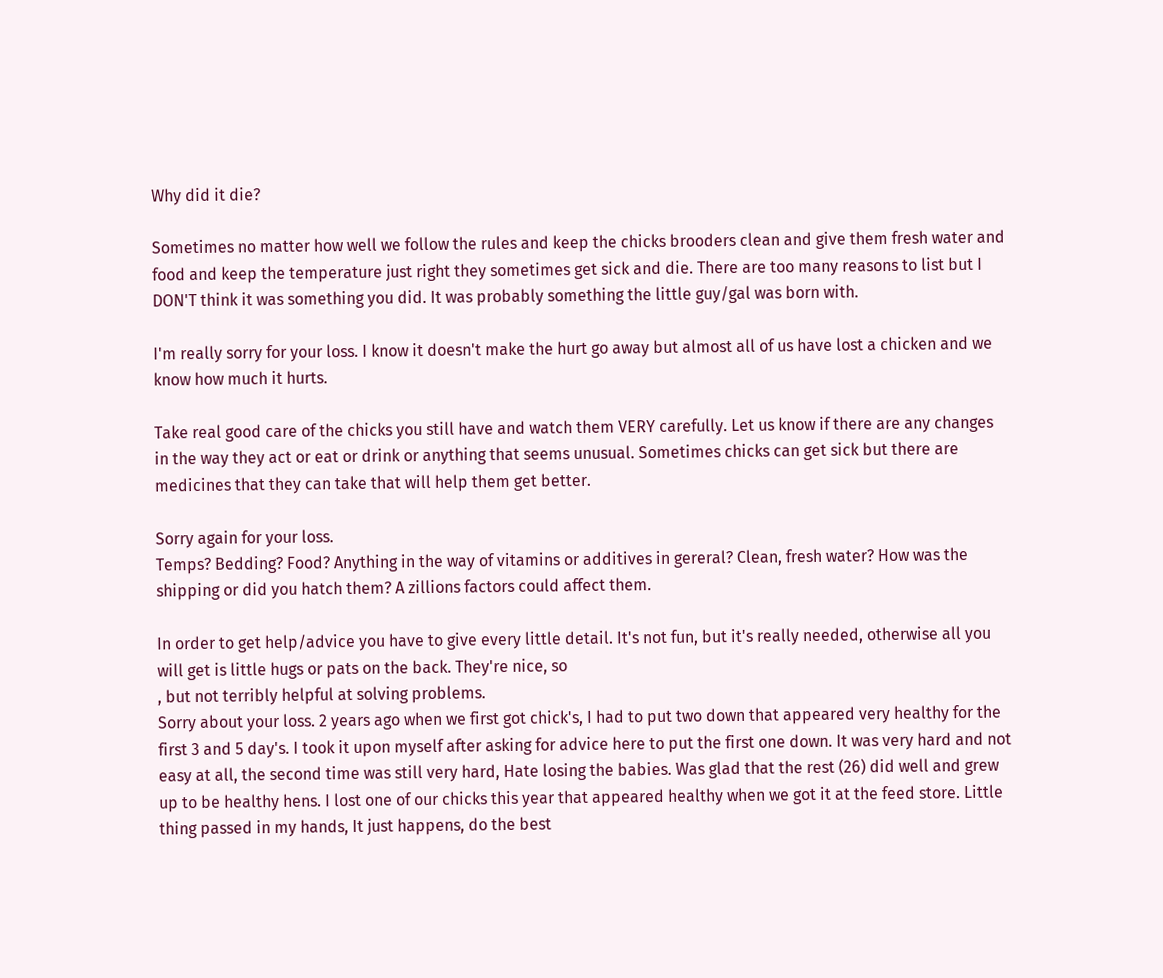Why did it die?

Sometimes no matter how well we follow the rules and keep the chicks brooders clean and give them fresh water and food and keep the temperature just right they sometimes get sick and die. There are too many reasons to list but I DON'T think it was something you did. It was probably something the little guy/gal was born with.

I'm really sorry for your loss. I know it doesn't make the hurt go away but almost all of us have lost a chicken and we know how much it hurts.

Take real good care of the chicks you still have and watch them VERY carefully. Let us know if there are any changes in the way they act or eat or drink or anything that seems unusual. Sometimes chicks can get sick but there are medicines that they can take that will help them get better.

Sorry again for your loss.
Temps? Bedding? Food? Anything in the way of vitamins or additives in gereral? Clean, fresh water? How was the shipping or did you hatch them? A zillions factors could affect them.

In order to get help/advice you have to give every little detail. It's not fun, but it's really needed, otherwise all you will get is little hugs or pats on the back. They're nice, so
, but not terribly helpful at solving problems.
Sorry about your loss. 2 years ago when we first got chick's, I had to put two down that appeared very healthy for the first 3 and 5 day's. I took it upon myself after asking for advice here to put the first one down. It was very hard and not easy at all, the second time was still very hard, Hate losing the babies. Was glad that the rest (26) did well and grew up to be healthy hens. I lost one of our chicks this year that appeared healthy when we got it at the feed store. Little thing passed in my hands, It just happens, do the best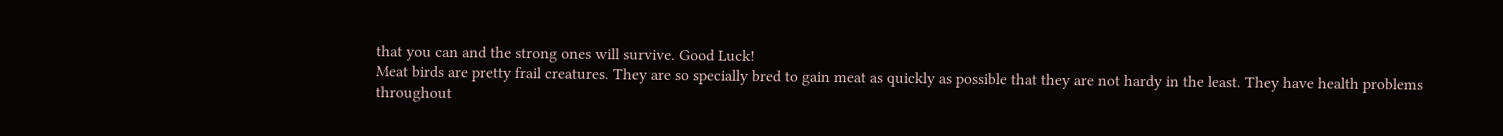that you can and the strong ones will survive. Good Luck!
Meat birds are pretty frail creatures. They are so specially bred to gain meat as quickly as possible that they are not hardy in the least. They have health problems throughout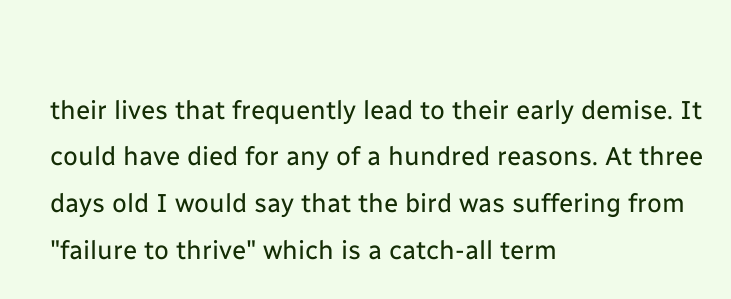their lives that frequently lead to their early demise. It could have died for any of a hundred reasons. At three days old I would say that the bird was suffering from "failure to thrive" which is a catch-all term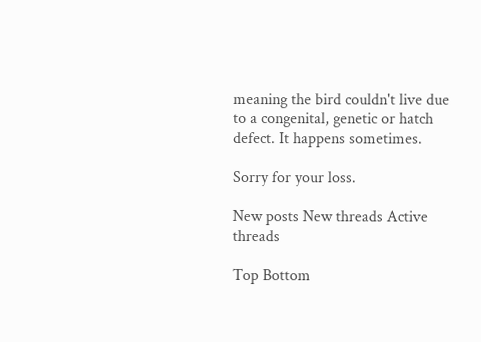meaning the bird couldn't live due to a congenital, genetic or hatch defect. It happens sometimes.

Sorry for your loss.

New posts New threads Active threads

Top Bottom